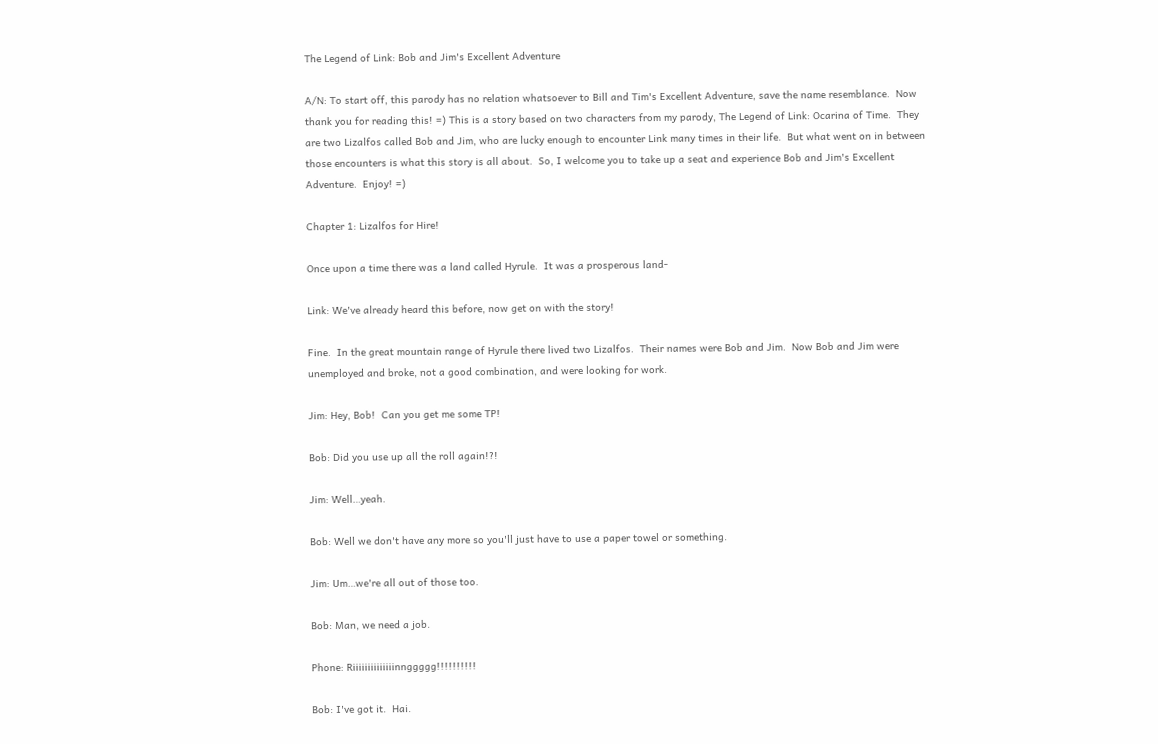The Legend of Link: Bob and Jim's Excellent Adventure

A/N: To start off, this parody has no relation whatsoever to Bill and Tim's Excellent Adventure, save the name resemblance.  Now thank you for reading this! =) This is a story based on two characters from my parody, The Legend of Link: Ocarina of Time.  They are two Lizalfos called Bob and Jim, who are lucky enough to encounter Link many times in their life.  But what went on in between those encounters is what this story is all about.  So, I welcome you to take up a seat and experience Bob and Jim's Excellent Adventure.  Enjoy! =)

Chapter 1: Lizalfos for Hire!

Once upon a time there was a land called Hyrule.  It was a prosperous land-

Link: We've already heard this before, now get on with the story!

Fine.  In the great mountain range of Hyrule there lived two Lizalfos.  Their names were Bob and Jim.  Now Bob and Jim were unemployed and broke, not a good combination, and were looking for work.

Jim: Hey, Bob!  Can you get me some TP!

Bob: Did you use up all the roll again!?!

Jim: Well…yeah.

Bob: Well we don't have any more so you'll just have to use a paper towel or something.

Jim: Um…we're all out of those too.

Bob: Man, we need a job.

Phone: Riiiiiiiiiiiiiinnggggg!!!!!!!!!!

Bob: I've got it.  Hai.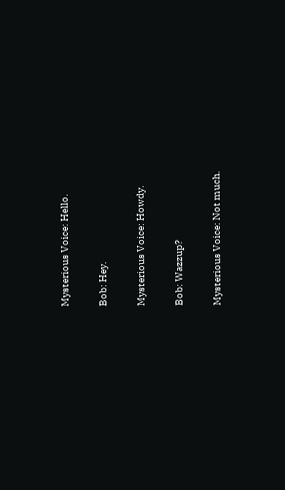Mysterious Voice: Hello.

Bob: Hey.

Mysterious Voice: Howdy.

Bob: Wazzup?

Mysterious Voice: Not much.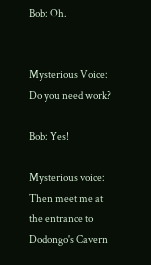Bob: Oh.


Mysterious Voice: Do you need work?

Bob: Yes!

Mysterious voice: Then meet me at the entrance to Dodongo's Cavern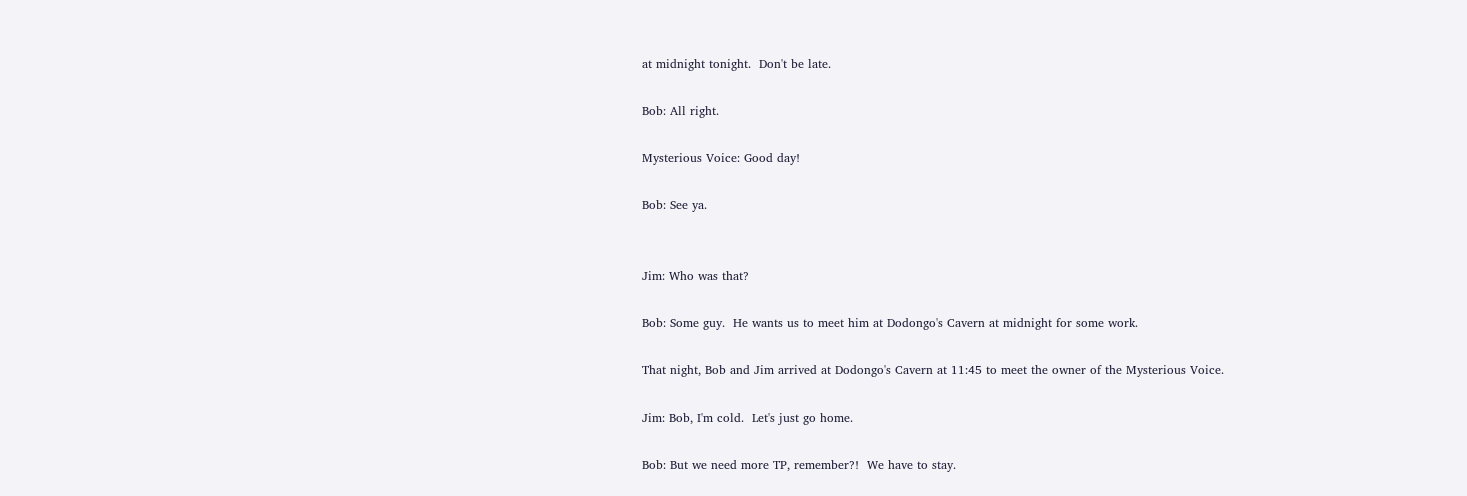at midnight tonight.  Don't be late.

Bob: All right.

Mysterious Voice: Good day!

Bob: See ya.


Jim: Who was that?

Bob: Some guy.  He wants us to meet him at Dodongo's Cavern at midnight for some work.

That night, Bob and Jim arrived at Dodongo's Cavern at 11:45 to meet the owner of the Mysterious Voice.

Jim: Bob, I'm cold.  Let's just go home.

Bob: But we need more TP, remember?!  We have to stay.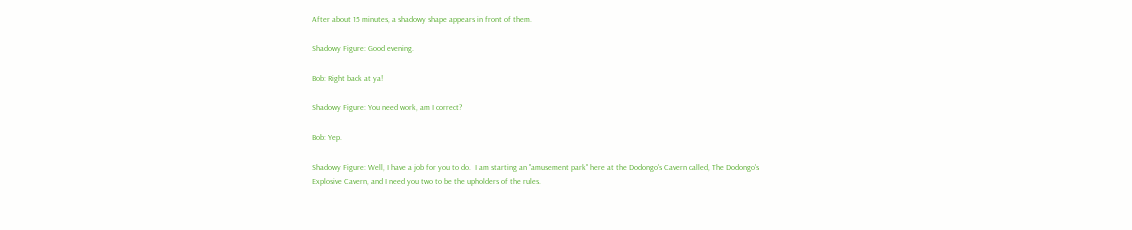After about 15 minutes, a shadowy shape appears in front of them.

Shadowy Figure: Good evening.

Bob: Right back at ya!

Shadowy Figure: You need work, am I correct?

Bob: Yep.

Shadowy Figure: Well, I have a job for you to do.  I am starting an "amusement park" here at the Dodongo's Cavern called, The Dodongo's Explosive Cavern, and I need you two to be the upholders of the rules.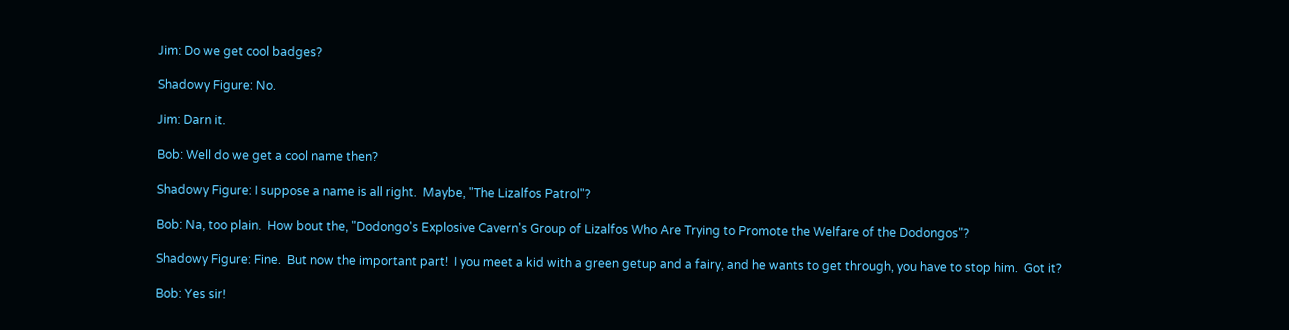Jim: Do we get cool badges?

Shadowy Figure: No.

Jim: Darn it.

Bob: Well do we get a cool name then?

Shadowy Figure: I suppose a name is all right.  Maybe, "The Lizalfos Patrol"?

Bob: Na, too plain.  How bout the, "Dodongo's Explosive Cavern's Group of Lizalfos Who Are Trying to Promote the Welfare of the Dodongos"?

Shadowy Figure: Fine.  But now the important part!  I you meet a kid with a green getup and a fairy, and he wants to get through, you have to stop him.  Got it?

Bob: Yes sir!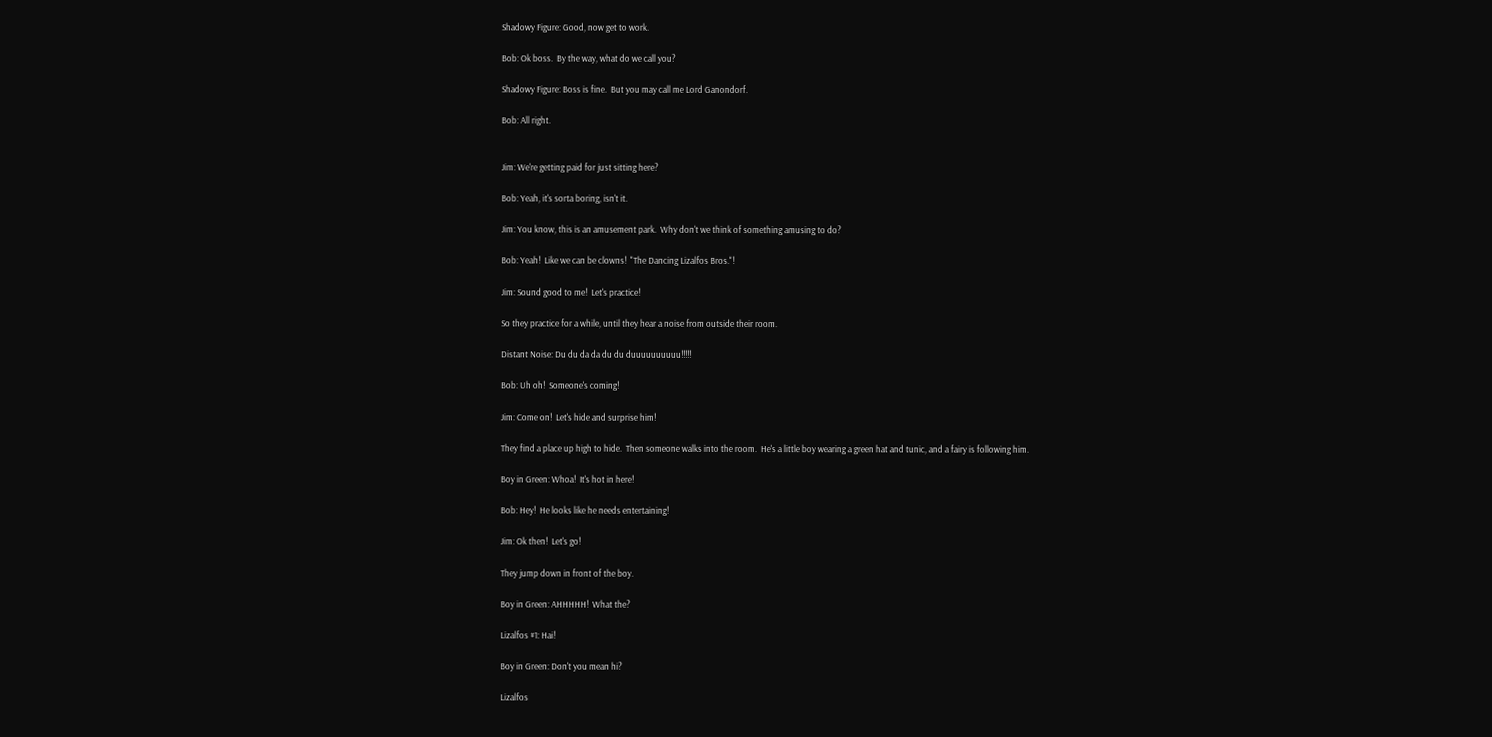Shadowy Figure: Good, now get to work.

Bob: Ok boss.  By the way, what do we call you?

Shadowy Figure: Boss is fine.  But you may call me Lord Ganondorf.

Bob: All right.


Jim: We're getting paid for just sitting here?

Bob: Yeah, it's sorta boring, isn't it.

Jim: You know, this is an amusement park.  Why don't we think of something amusing to do?

Bob: Yeah!  Like we can be clowns!  "The Dancing Lizalfos Bros."!

Jim: Sound good to me!  Let's practice!

So they practice for a while, until they hear a noise from outside their room.

Distant Noise: Du du da da du du duuuuuuuuuu!!!!!

Bob: Uh oh!  Someone's coming!

Jim: Come on!  Let's hide and surprise him!

They find a place up high to hide.  Then someone walks into the room.  He's a little boy wearing a green hat and tunic, and a fairy is following him.

Boy in Green: Whoa!  It's hot in here!

Bob: Hey!  He looks like he needs entertaining!

Jim: Ok then!  Let's go!

They jump down in front of the boy.

Boy in Green: AHHHHH!  What the?

Lizalfos #1: Hai!

Boy in Green: Don't you mean hi?

Lizalfos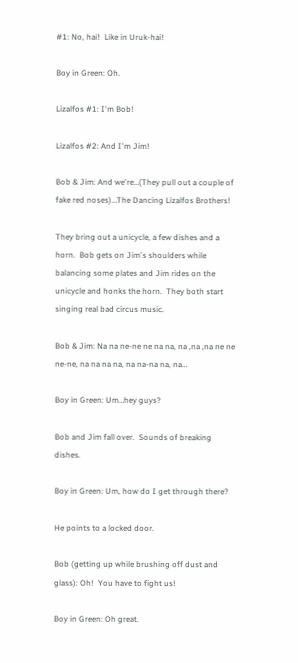#1: No, hai!  Like in Uruk-hai!

Boy in Green: Oh.

Lizalfos #1: I'm Bob!

Lizalfos #2: And I'm Jim!

Bob & Jim: And we're…(They pull out a couple of fake red noses)…The Dancing Lizalfos Brothers!

They bring out a unicycle, a few dishes and a horn.  Bob gets on Jim's shoulders while balancing some plates and Jim rides on the unicycle and honks the horn.  They both start singing real bad circus music.

Bob & Jim: Na na ne-ne ne na na, na ,na ,na ne ne ne-ne, na na na na, na na-na na, na…

Boy in Green: Um…hey guys?

Bob and Jim fall over.  Sounds of breaking dishes.

Boy in Green: Um, how do I get through there?

He points to a locked door.

Bob (getting up while brushing off dust and glass): Oh!  You have to fight us!

Boy in Green: Oh great.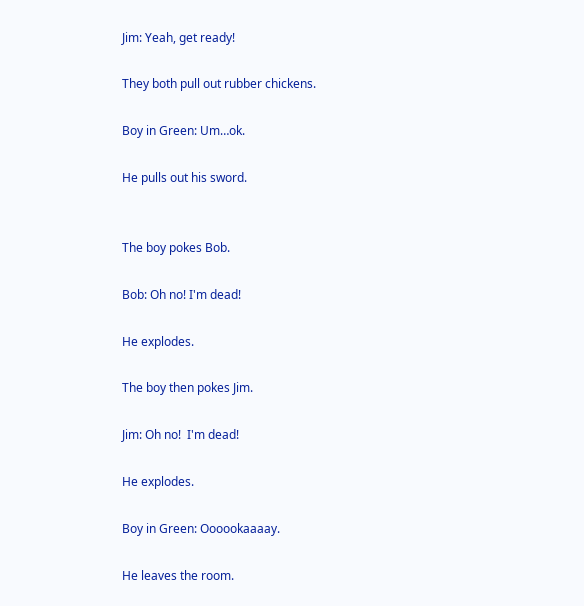Jim: Yeah, get ready!

They both pull out rubber chickens.

Boy in Green: Um…ok.

He pulls out his sword.


The boy pokes Bob.

Bob: Oh no! I'm dead!

He explodes.

The boy then pokes Jim.

Jim: Oh no!  I'm dead!

He explodes.

Boy in Green: Oooookaaaay.

He leaves the room.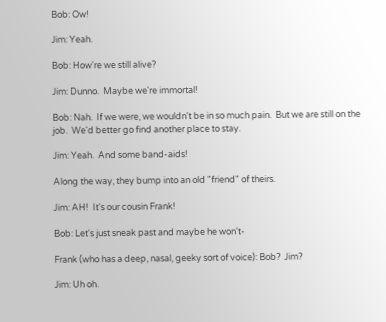Bob: Ow!

Jim: Yeah.

Bob: How're we still alive?

Jim: Dunno.  Maybe we're immortal!

Bob: Nah.  If we were, we wouldn't be in so much pain.  But we are still on the job.  We'd better go find another place to stay.

Jim: Yeah.  And some band-aids!

Along the way, they bump into an old "friend" of theirs.

Jim: AH!  It's our cousin Frank!

Bob: Let's just sneak past and maybe he won't-

Frank (who has a deep, nasal, geeky sort of voice): Bob?  Jim?

Jim: Uh oh.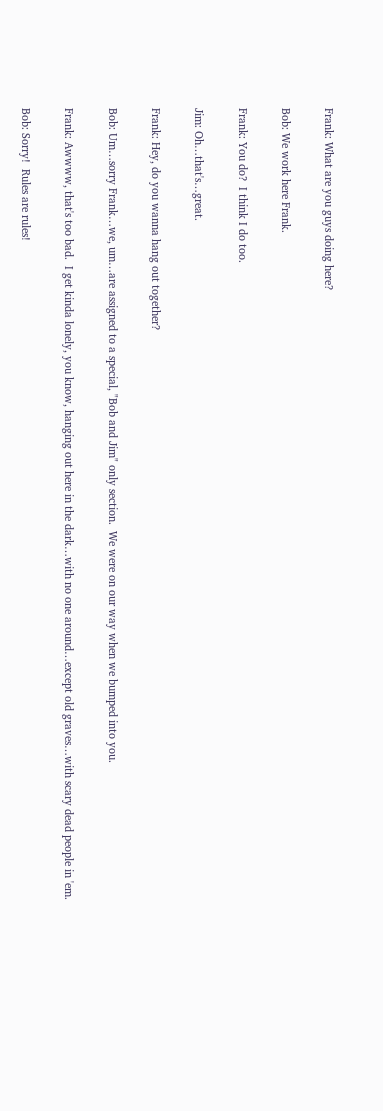Frank: What are you guys doing here?

Bob: We work here Frank.

Frank: You do?  I think I do too.

Jim: Oh…that's…great.

Frank: Hey, do you wanna hang out together?

Bob: Um…sorry Frank…we, um…are assigned to a special, "Bob and Jim" only section.  We were on our way when we bumped into you.

Frank: Awwww, that's too bad.  I get kinda lonely, you know, hanging out here in the dark…with no one around…except old graves…with scary dead people in 'em.

Bob: Sorry!  Rules are rules!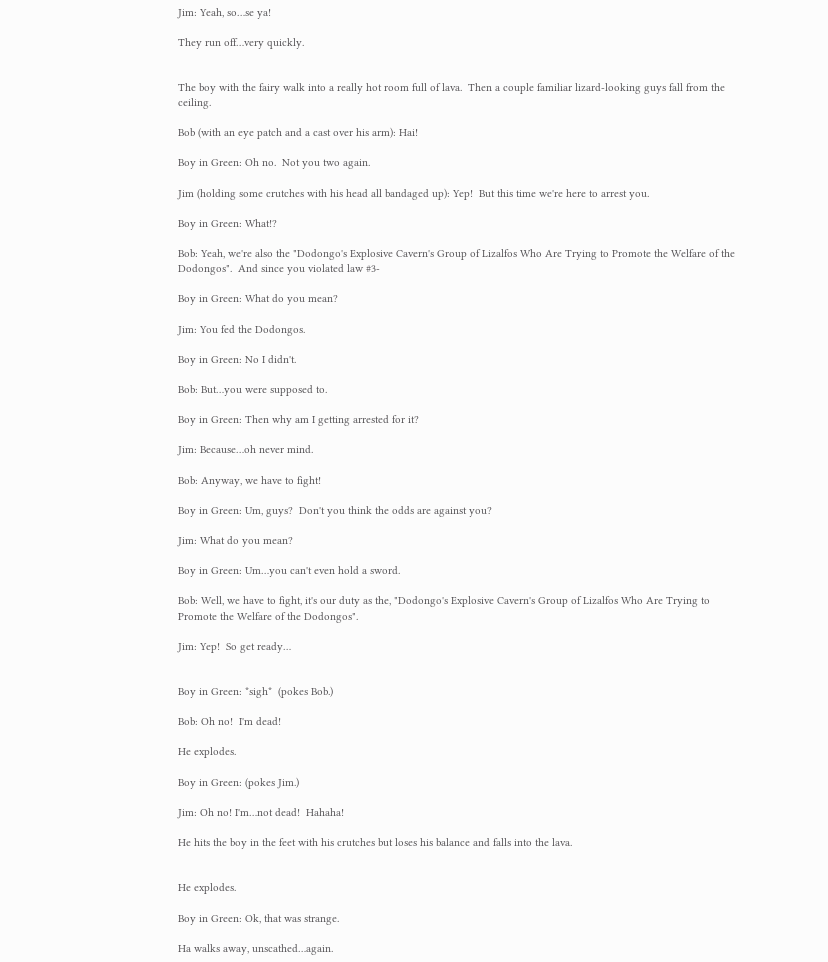Jim: Yeah, so…se ya!

They run off…very quickly.


The boy with the fairy walk into a really hot room full of lava.  Then a couple familiar lizard-looking guys fall from the ceiling.

Bob (with an eye patch and a cast over his arm): Hai!

Boy in Green: Oh no.  Not you two again.

Jim (holding some crutches with his head all bandaged up): Yep!  But this time we're here to arrest you.

Boy in Green: What!?

Bob: Yeah, we're also the "Dodongo's Explosive Cavern's Group of Lizalfos Who Are Trying to Promote the Welfare of the Dodongos".  And since you violated law #3-

Boy in Green: What do you mean?

Jim: You fed the Dodongos.

Boy in Green: No I didn't.

Bob: But…you were supposed to.

Boy in Green: Then why am I getting arrested for it?

Jim: Because…oh never mind.

Bob: Anyway, we have to fight!

Boy in Green: Um, guys?  Don't you think the odds are against you?

Jim: What do you mean?

Boy in Green: Um…you can't even hold a sword.

Bob: Well, we have to fight, it's our duty as the, "Dodongo's Explosive Cavern's Group of Lizalfos Who Are Trying to Promote the Welfare of the Dodongos".

Jim: Yep!  So get ready…


Boy in Green: *sigh*  (pokes Bob.)

Bob: Oh no!  I'm dead!

He explodes.

Boy in Green: (pokes Jim.)

Jim: Oh no! I'm…not dead!  Hahaha!

He hits the boy in the feet with his crutches but loses his balance and falls into the lava.


He explodes.

Boy in Green: Ok, that was strange.

Ha walks away, unscathed…again.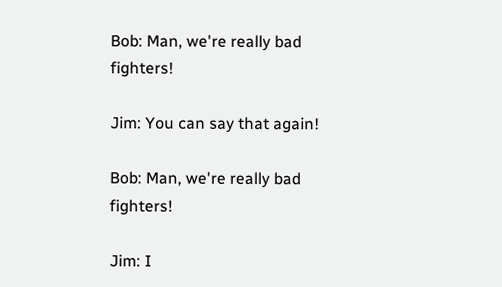Bob: Man, we're really bad fighters!

Jim: You can say that again!

Bob: Man, we're really bad fighters!

Jim: I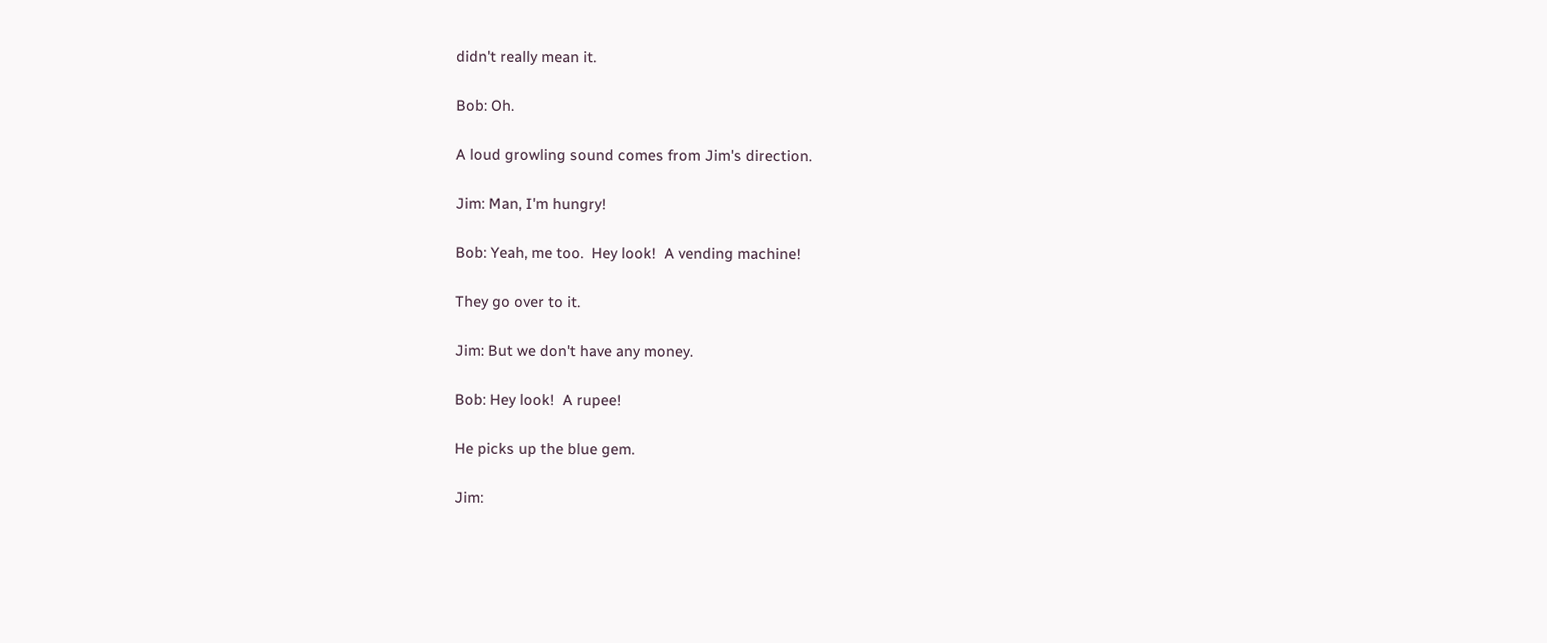didn't really mean it.

Bob: Oh.

A loud growling sound comes from Jim's direction.

Jim: Man, I'm hungry!

Bob: Yeah, me too.  Hey look!  A vending machine!

They go over to it.

Jim: But we don't have any money.

Bob: Hey look!  A rupee!

He picks up the blue gem.

Jim: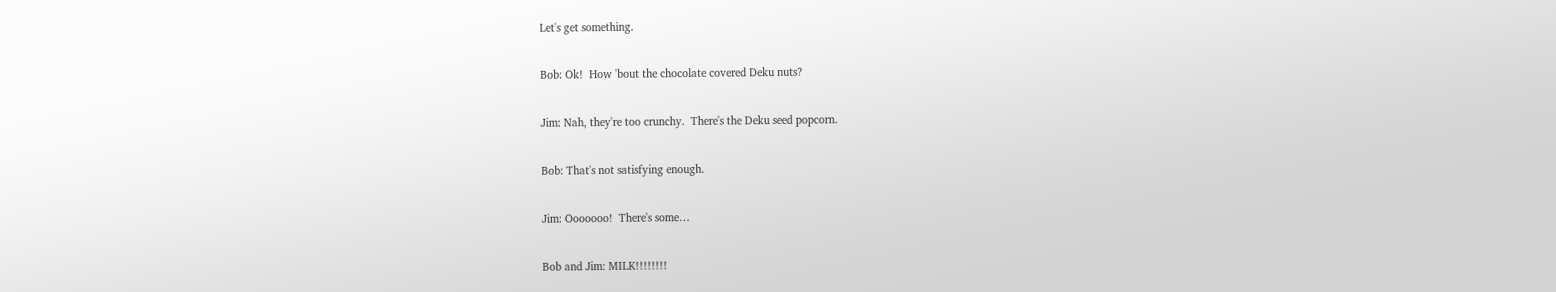Let's get something.

Bob: Ok!  How 'bout the chocolate covered Deku nuts?

Jim: Nah, they're too crunchy.  There's the Deku seed popcorn.

Bob: That's not satisfying enough.

Jim: Ooooooo!  There's some…

Bob and Jim: MILK!!!!!!!!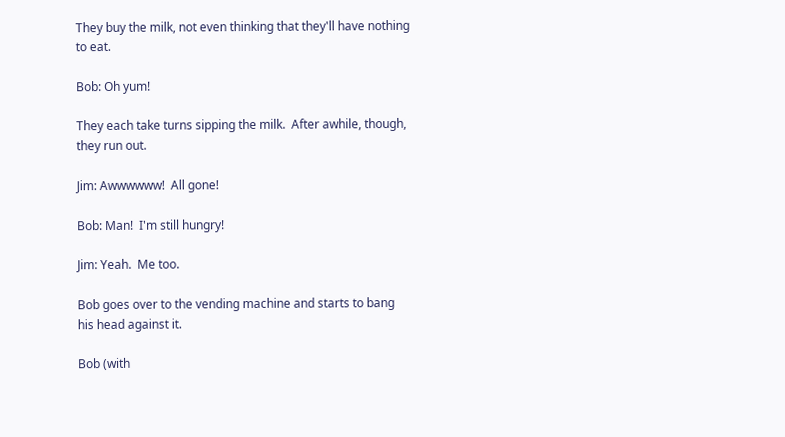They buy the milk, not even thinking that they'll have nothing to eat.

Bob: Oh yum!

They each take turns sipping the milk.  After awhile, though, they run out.

Jim: Awwwwww!  All gone!

Bob: Man!  I'm still hungry!

Jim: Yeah.  Me too.

Bob goes over to the vending machine and starts to bang his head against it.

Bob (with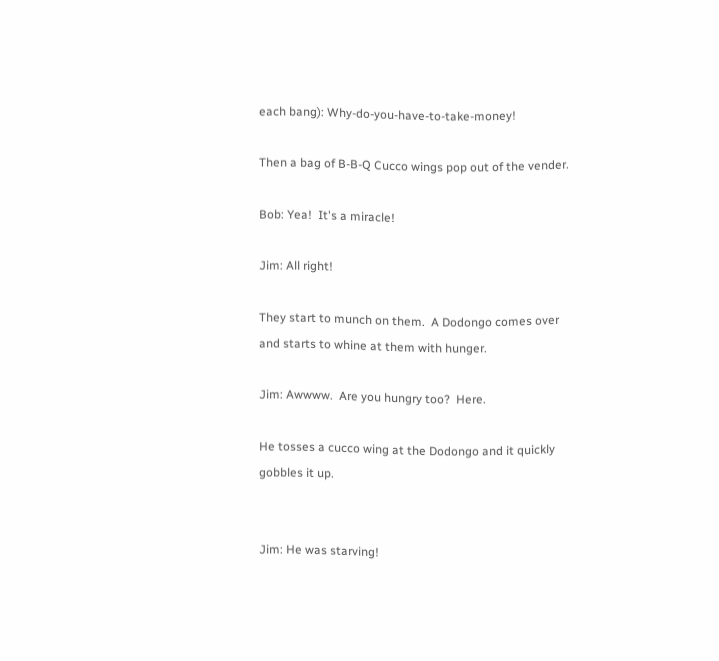each bang): Why-do-you-have-to-take-money!

Then a bag of B-B-Q Cucco wings pop out of the vender.

Bob: Yea!  It's a miracle!

Jim: All right!

They start to munch on them.  A Dodongo comes over and starts to whine at them with hunger.

Jim: Awwww.  Are you hungry too?  Here.

He tosses a cucco wing at the Dodongo and it quickly gobbles it up.


Jim: He was starving!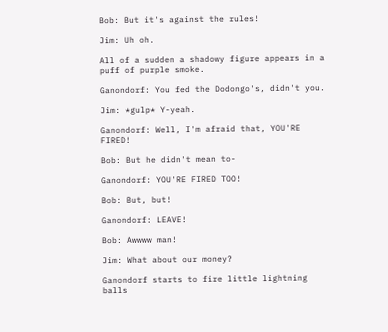Bob: But it's against the rules!

Jim: Uh oh.

All of a sudden a shadowy figure appears in a puff of purple smoke.

Ganondorf: You fed the Dodongo's, didn't you.

Jim: *gulp* Y-yeah.

Ganondorf: Well, I'm afraid that, YOU'RE FIRED!

Bob: But he didn't mean to-

Ganondorf: YOU'RE FIRED TOO!

Bob: But, but!

Ganondorf: LEAVE!

Bob: Awwww man!

Jim: What about our money?

Ganondorf starts to fire little lightning balls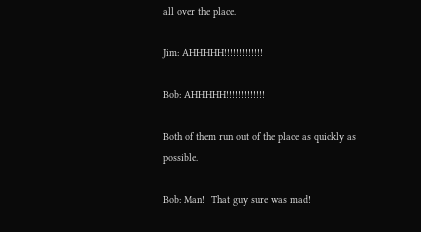all over the place.

Jim: AHHHHH!!!!!!!!!!!!!

Bob: AHHHHH!!!!!!!!!!!!!

Both of them run out of the place as quickly as possible.

Bob: Man!  That guy sure was mad!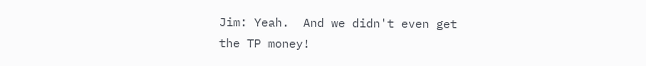Jim: Yeah.  And we didn't even get the TP money!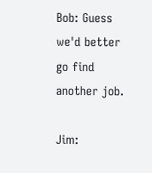Bob: Guess we'd better go find another job.

Jim: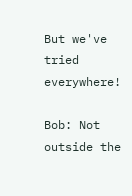But we've tried everywhere!

Bob: Not outside the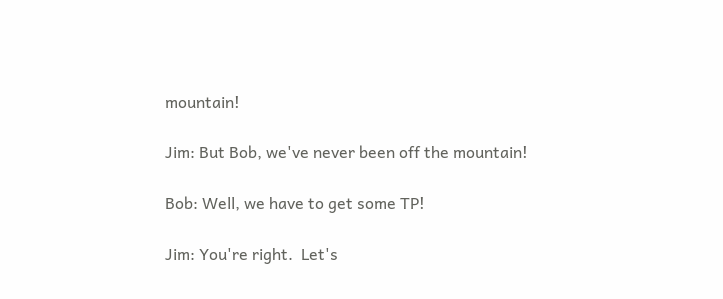mountain!

Jim: But Bob, we've never been off the mountain!

Bob: Well, we have to get some TP!

Jim: You're right.  Let's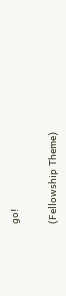go!

(Fellowship Theme)